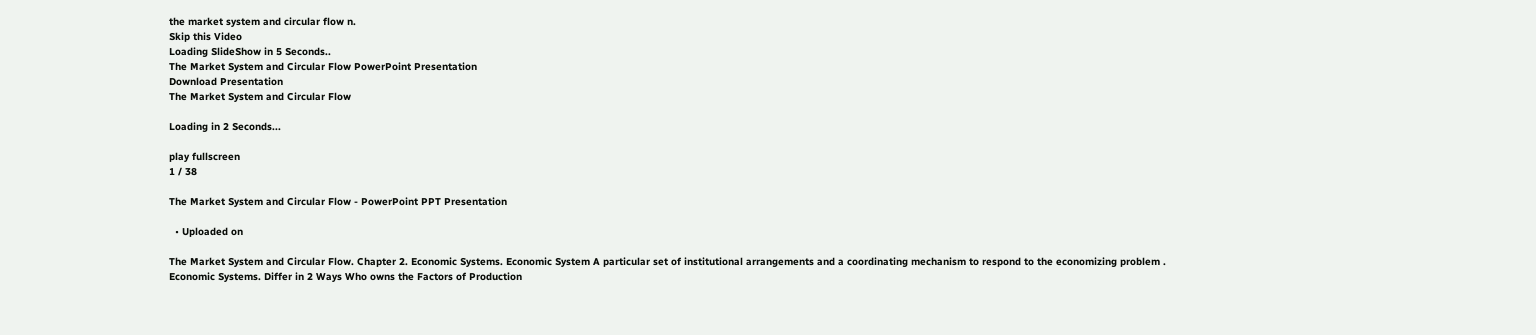the market system and circular flow n.
Skip this Video
Loading SlideShow in 5 Seconds..
The Market System and Circular Flow PowerPoint Presentation
Download Presentation
The Market System and Circular Flow

Loading in 2 Seconds...

play fullscreen
1 / 38

The Market System and Circular Flow - PowerPoint PPT Presentation

  • Uploaded on

The Market System and Circular Flow. Chapter 2. Economic Systems. Economic System A particular set of institutional arrangements and a coordinating mechanism to respond to the economizing problem . Economic Systems. Differ in 2 Ways Who owns the Factors of Production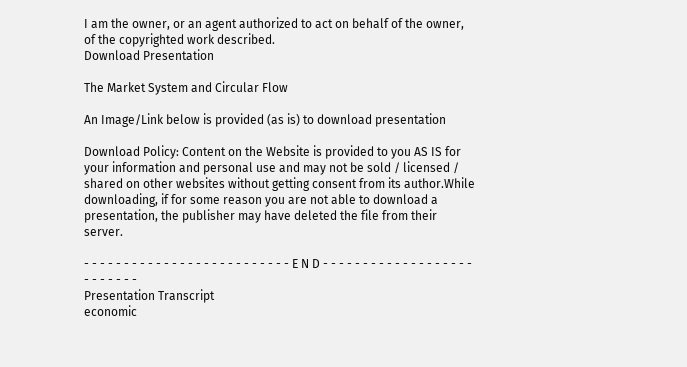I am the owner, or an agent authorized to act on behalf of the owner, of the copyrighted work described.
Download Presentation

The Market System and Circular Flow

An Image/Link below is provided (as is) to download presentation

Download Policy: Content on the Website is provided to you AS IS for your information and personal use and may not be sold / licensed / shared on other websites without getting consent from its author.While downloading, if for some reason you are not able to download a presentation, the publisher may have deleted the file from their server.

- - - - - - - - - - - - - - - - - - - - - - - - - - E N D - - - - - - - - - - - - - - - - - - - - - - - - - -
Presentation Transcript
economic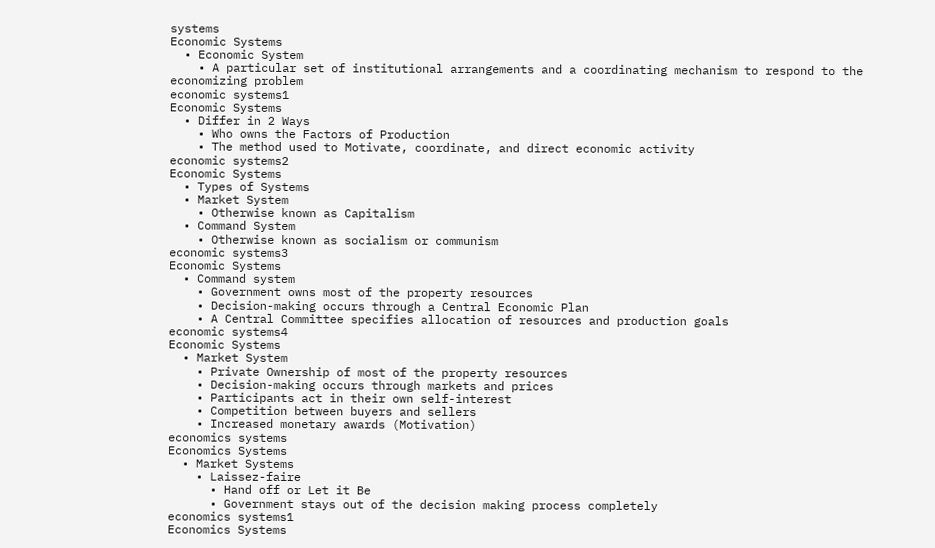systems
Economic Systems
  • Economic System
    • A particular set of institutional arrangements and a coordinating mechanism to respond to the economizing problem
economic systems1
Economic Systems
  • Differ in 2 Ways
    • Who owns the Factors of Production
    • The method used to Motivate, coordinate, and direct economic activity
economic systems2
Economic Systems
  • Types of Systems
  • Market System
    • Otherwise known as Capitalism
  • Command System
    • Otherwise known as socialism or communism
economic systems3
Economic Systems
  • Command system
    • Government owns most of the property resources
    • Decision-making occurs through a Central Economic Plan
    • A Central Committee specifies allocation of resources and production goals
economic systems4
Economic Systems
  • Market System
    • Private Ownership of most of the property resources
    • Decision-making occurs through markets and prices
    • Participants act in their own self-interest
    • Competition between buyers and sellers
    • Increased monetary awards (Motivation)
economics systems
Economics Systems
  • Market Systems
    • Laissez-faire
      • Hand off or Let it Be
      • Government stays out of the decision making process completely
economics systems1
Economics Systems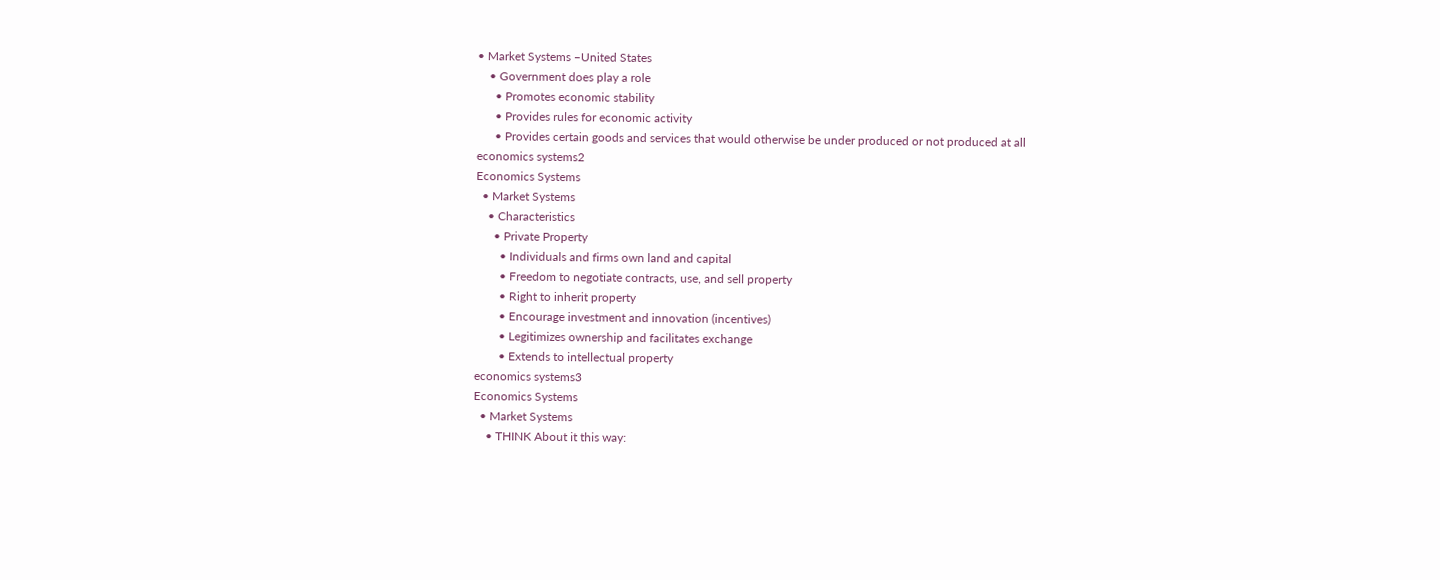• Market Systems –United States
    • Government does play a role
      • Promotes economic stability
      • Provides rules for economic activity
      • Provides certain goods and services that would otherwise be under produced or not produced at all
economics systems2
Economics Systems
  • Market Systems
    • Characteristics
      • Private Property
        • Individuals and firms own land and capital
        • Freedom to negotiate contracts, use, and sell property
        • Right to inherit property
        • Encourage investment and innovation (incentives)
        • Legitimizes ownership and facilitates exchange
        • Extends to intellectual property
economics systems3
Economics Systems
  • Market Systems
    • THINK About it this way: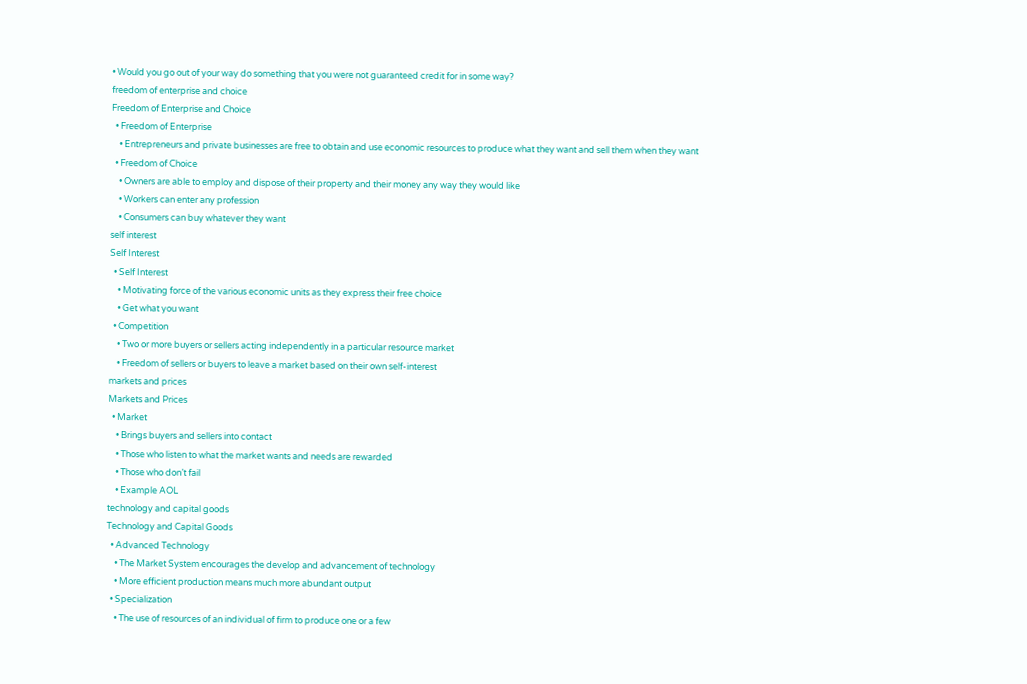• Would you go out of your way do something that you were not guaranteed credit for in some way?
freedom of enterprise and choice
Freedom of Enterprise and Choice
  • Freedom of Enterprise
    • Entrepreneurs and private businesses are free to obtain and use economic resources to produce what they want and sell them when they want
  • Freedom of Choice
    • Owners are able to employ and dispose of their property and their money any way they would like
    • Workers can enter any profession
    • Consumers can buy whatever they want
self interest
Self Interest
  • Self Interest
    • Motivating force of the various economic units as they express their free choice
    • Get what you want
  • Competition
    • Two or more buyers or sellers acting independently in a particular resource market
    • Freedom of sellers or buyers to leave a market based on their own self-interest
markets and prices
Markets and Prices
  • Market
    • Brings buyers and sellers into contact
    • Those who listen to what the market wants and needs are rewarded
    • Those who don’t fail
    • Example AOL
technology and capital goods
Technology and Capital Goods
  • Advanced Technology
    • The Market System encourages the develop and advancement of technology
    • More efficient production means much more abundant output
  • Specialization
    • The use of resources of an individual of firm to produce one or a few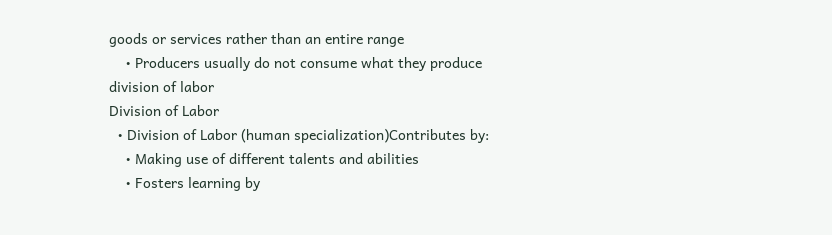goods or services rather than an entire range
    • Producers usually do not consume what they produce
division of labor
Division of Labor
  • Division of Labor (human specialization)Contributes by:
    • Making use of different talents and abilities
    • Fosters learning by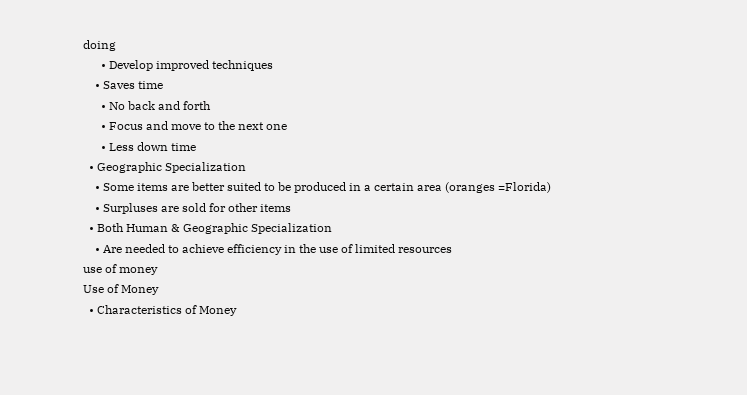doing
      • Develop improved techniques
    • Saves time
      • No back and forth
      • Focus and move to the next one
      • Less down time
  • Geographic Specialization
    • Some items are better suited to be produced in a certain area (oranges =Florida)
    • Surpluses are sold for other items
  • Both Human & Geographic Specialization
    • Are needed to achieve efficiency in the use of limited resources
use of money
Use of Money
  • Characteristics of Money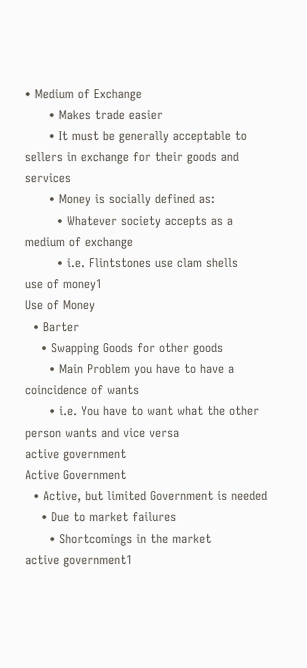• Medium of Exchange
      • Makes trade easier
      • It must be generally acceptable to sellers in exchange for their goods and services
      • Money is socially defined as:
        • Whatever society accepts as a medium of exchange
        • i.e. Flintstones use clam shells
use of money1
Use of Money
  • Barter
    • Swapping Goods for other goods
      • Main Problem you have to have a coincidence of wants
      • i.e. You have to want what the other person wants and vice versa
active government
Active Government
  • Active, but limited Government is needed
    • Due to market failures
      • Shortcomings in the market
active government1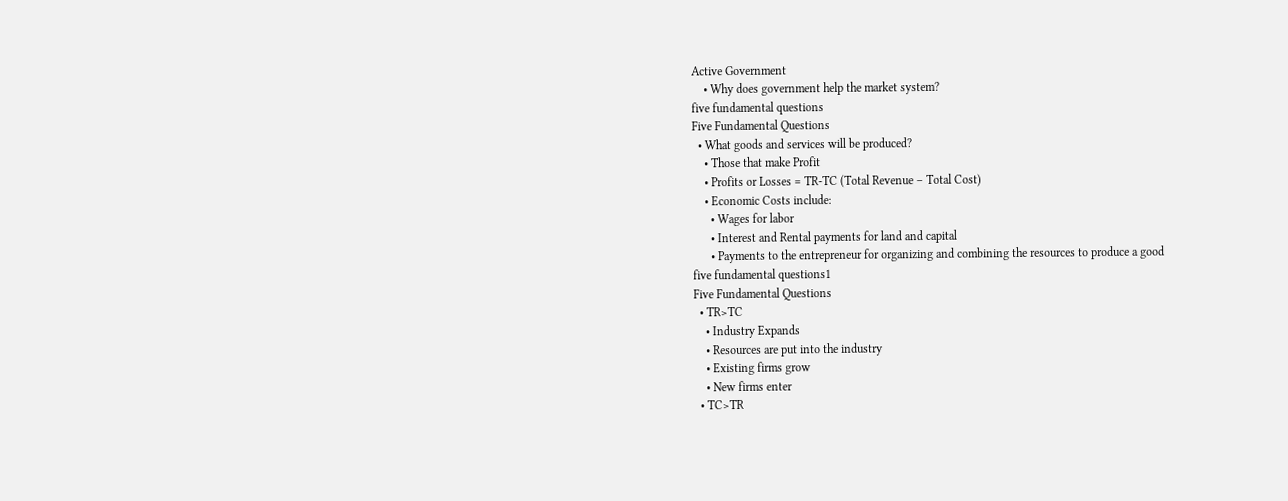Active Government
    • Why does government help the market system?
five fundamental questions
Five Fundamental Questions
  • What goods and services will be produced?
    • Those that make Profit
    • Profits or Losses = TR-TC (Total Revenue – Total Cost)
    • Economic Costs include:
      • Wages for labor
      • Interest and Rental payments for land and capital
      • Payments to the entrepreneur for organizing and combining the resources to produce a good
five fundamental questions1
Five Fundamental Questions
  • TR>TC
    • Industry Expands
    • Resources are put into the industry
    • Existing firms grow
    • New firms enter
  • TC>TR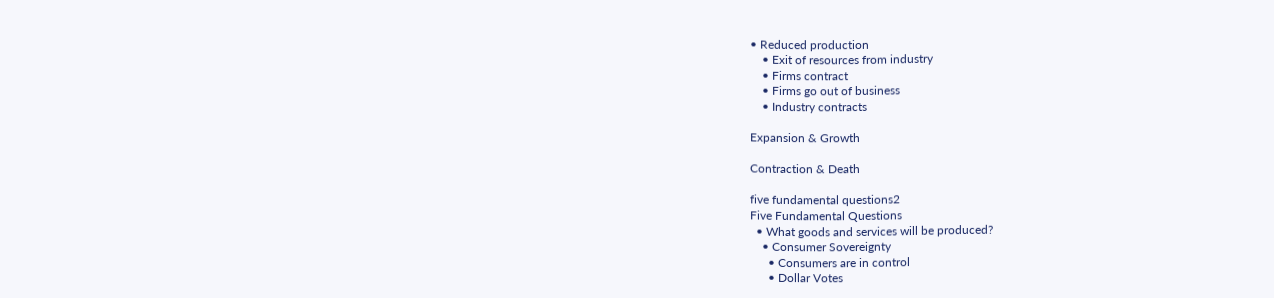• Reduced production
    • Exit of resources from industry
    • Firms contract
    • Firms go out of business
    • Industry contracts

Expansion & Growth

Contraction & Death

five fundamental questions2
Five Fundamental Questions
  • What goods and services will be produced?
    • Consumer Sovereignty
      • Consumers are in control
      • Dollar Votes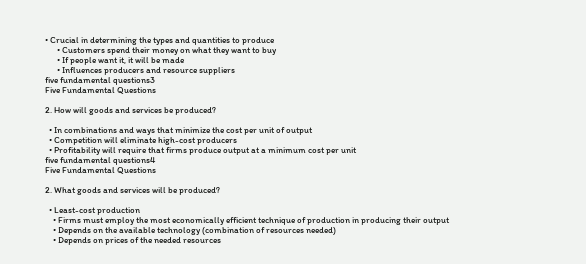• Crucial in determining the types and quantities to produce
      • Customers spend their money on what they want to buy
      • If people want it, it will be made
      • Influences producers and resource suppliers
five fundamental questions3
Five Fundamental Questions

2. How will goods and services be produced?

  • In combinations and ways that minimize the cost per unit of output
  • Competition will eliminate high-cost producers
  • Profitability will require that firms produce output at a minimum cost per unit
five fundamental questions4
Five Fundamental Questions

2. What goods and services will be produced?

  • Least-cost production
    • Firms must employ the most economically efficient technique of production in producing their output
    • Depends on the available technology (combination of resources needed)
    • Depends on prices of the needed resources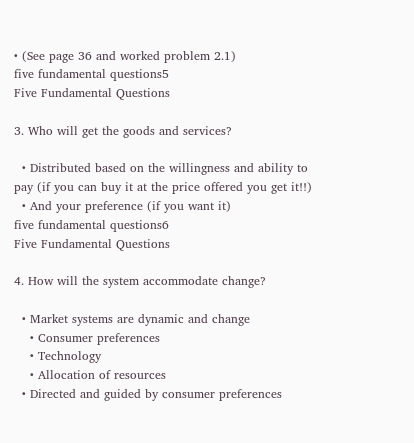• (See page 36 and worked problem 2.1)
five fundamental questions5
Five Fundamental Questions

3. Who will get the goods and services?

  • Distributed based on the willingness and ability to pay (if you can buy it at the price offered you get it!!)
  • And your preference (if you want it)
five fundamental questions6
Five Fundamental Questions

4. How will the system accommodate change?

  • Market systems are dynamic and change
    • Consumer preferences
    • Technology
    • Allocation of resources
  • Directed and guided by consumer preferences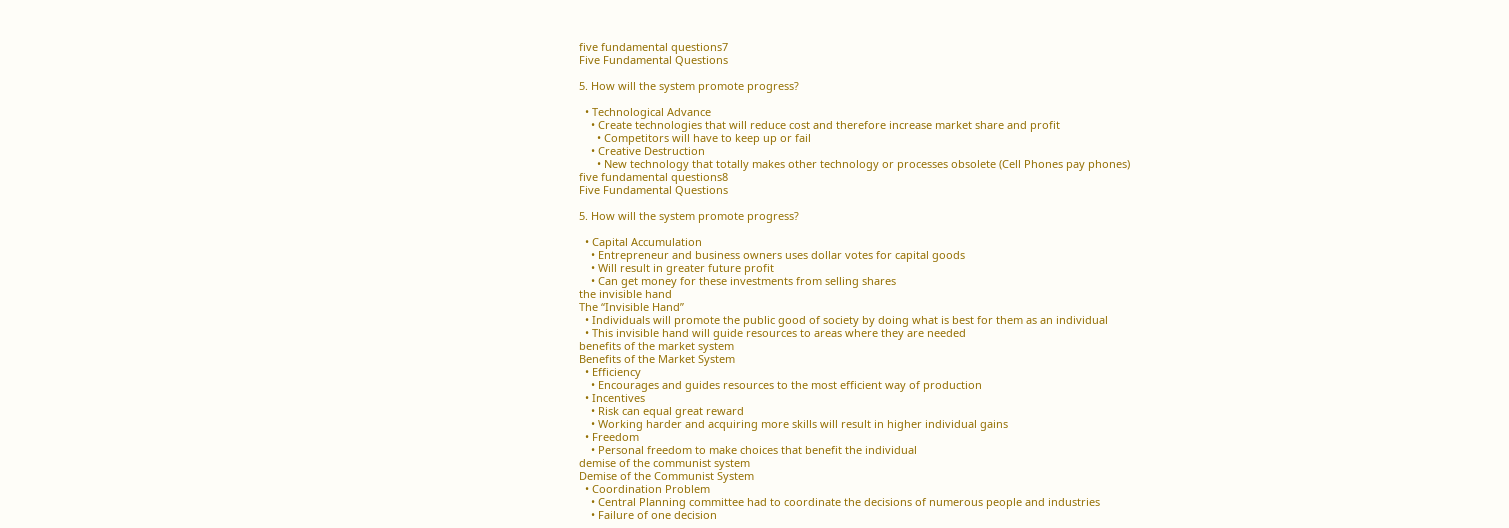five fundamental questions7
Five Fundamental Questions

5. How will the system promote progress?

  • Technological Advance
    • Create technologies that will reduce cost and therefore increase market share and profit
      • Competitors will have to keep up or fail
    • Creative Destruction
      • New technology that totally makes other technology or processes obsolete (Cell Phones pay phones)
five fundamental questions8
Five Fundamental Questions

5. How will the system promote progress?

  • Capital Accumulation
    • Entrepreneur and business owners uses dollar votes for capital goods
    • Will result in greater future profit
    • Can get money for these investments from selling shares
the invisible hand
The “Invisible Hand”
  • Individuals will promote the public good of society by doing what is best for them as an individual
  • This invisible hand will guide resources to areas where they are needed
benefits of the market system
Benefits of the Market System
  • Efficiency
    • Encourages and guides resources to the most efficient way of production
  • Incentives
    • Risk can equal great reward
    • Working harder and acquiring more skills will result in higher individual gains
  • Freedom
    • Personal freedom to make choices that benefit the individual
demise of the communist system
Demise of the Communist System
  • Coordination Problem
    • Central Planning committee had to coordinate the decisions of numerous people and industries
    • Failure of one decision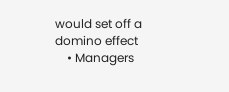would set off a domino effect
    • Managers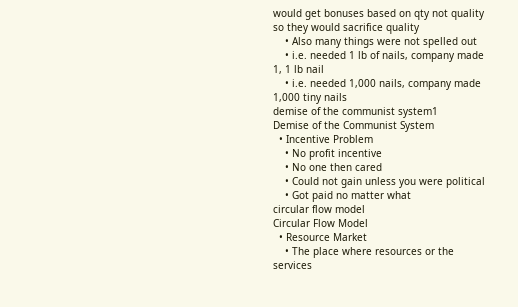would get bonuses based on qty not quality so they would sacrifice quality
    • Also many things were not spelled out
    • i.e. needed 1 lb of nails, company made 1, 1 lb nail
    • i.e. needed 1,000 nails, company made 1,000 tiny nails
demise of the communist system1
Demise of the Communist System
  • Incentive Problem
    • No profit incentive
    • No one then cared
    • Could not gain unless you were political
    • Got paid no matter what
circular flow model
Circular Flow Model
  • Resource Market
    • The place where resources or the services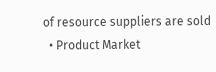of resource suppliers are sold
  • Product Market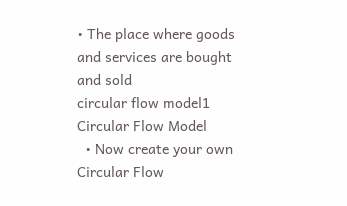• The place where goods and services are bought and sold
circular flow model1
Circular Flow Model
  • Now create your own Circular Flow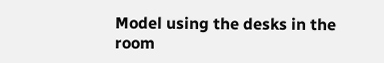Model using the desks in the room